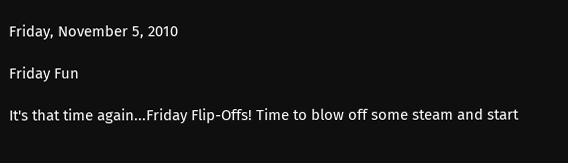Friday, November 5, 2010

Friday Fun

It's that time again...Friday Flip-Offs! Time to blow off some steam and start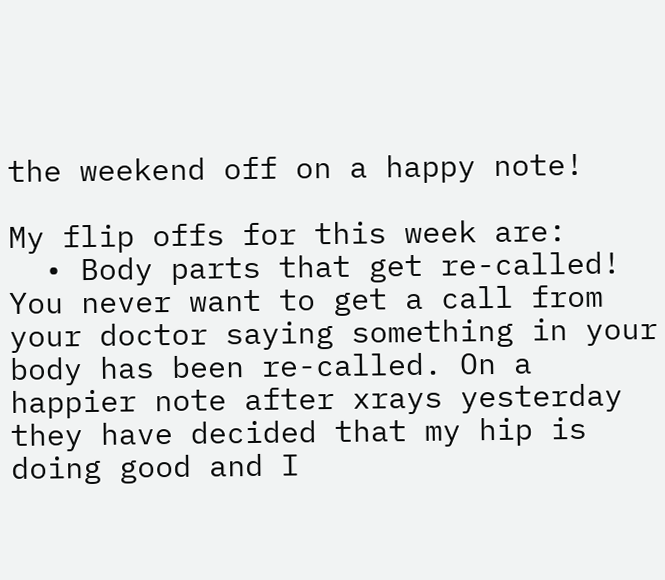the weekend off on a happy note!

My flip offs for this week are:
  • Body parts that get re-called! You never want to get a call from your doctor saying something in your body has been re-called. On a happier note after xrays yesterday they have decided that my hip is doing good and I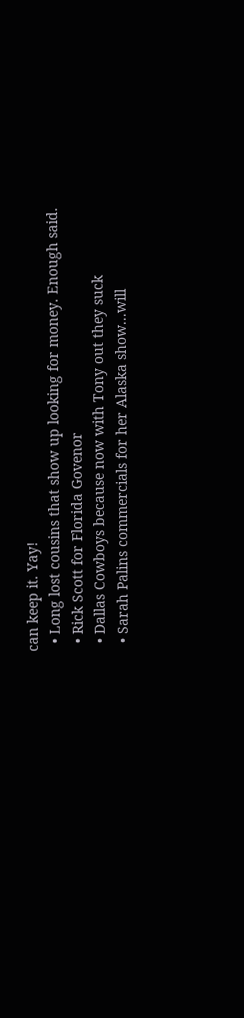can keep it. Yay!
  • Long lost cousins that show up looking for money. Enough said.
  • Rick Scott for Florida Govenor
  • Dallas Cowboys because now with Tony out they suck
  • Sarah Palins commercials for her Alaska show...will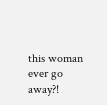this woman ever go away?!